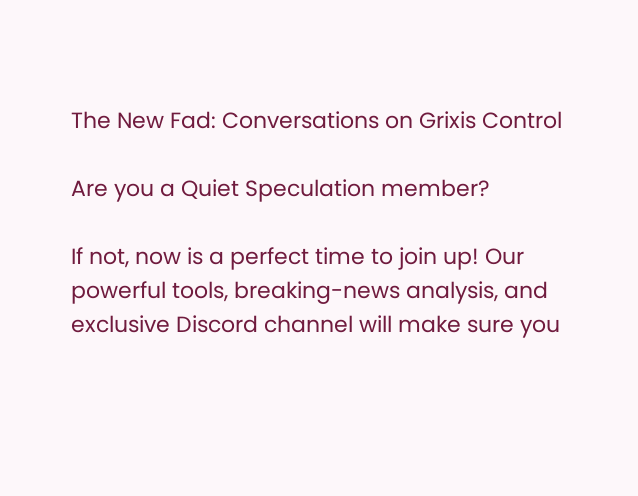The New Fad: Conversations on Grixis Control

Are you a Quiet Speculation member?

If not, now is a perfect time to join up! Our powerful tools, breaking-news analysis, and exclusive Discord channel will make sure you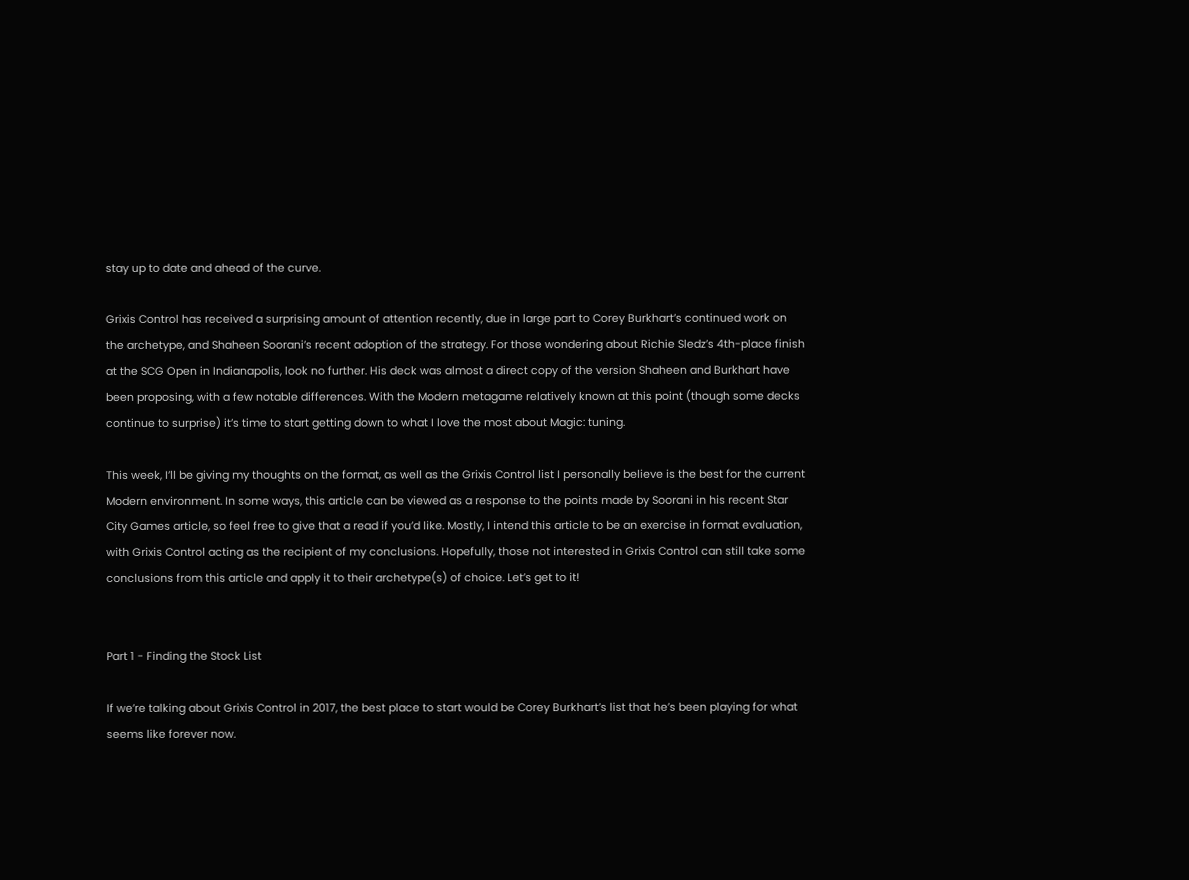stay up to date and ahead of the curve.

Grixis Control has received a surprising amount of attention recently, due in large part to Corey Burkhart’s continued work on the archetype, and Shaheen Soorani’s recent adoption of the strategy. For those wondering about Richie Sledz’s 4th-place finish at the SCG Open in Indianapolis, look no further. His deck was almost a direct copy of the version Shaheen and Burkhart have been proposing, with a few notable differences. With the Modern metagame relatively known at this point (though some decks continue to surprise) it’s time to start getting down to what I love the most about Magic: tuning.

This week, I’ll be giving my thoughts on the format, as well as the Grixis Control list I personally believe is the best for the current Modern environment. In some ways, this article can be viewed as a response to the points made by Soorani in his recent Star City Games article, so feel free to give that a read if you’d like. Mostly, I intend this article to be an exercise in format evaluation, with Grixis Control acting as the recipient of my conclusions. Hopefully, those not interested in Grixis Control can still take some conclusions from this article and apply it to their archetype(s) of choice. Let’s get to it!


Part 1 - Finding the Stock List

If we’re talking about Grixis Control in 2017, the best place to start would be Corey Burkhart’s list that he’s been playing for what seems like forever now.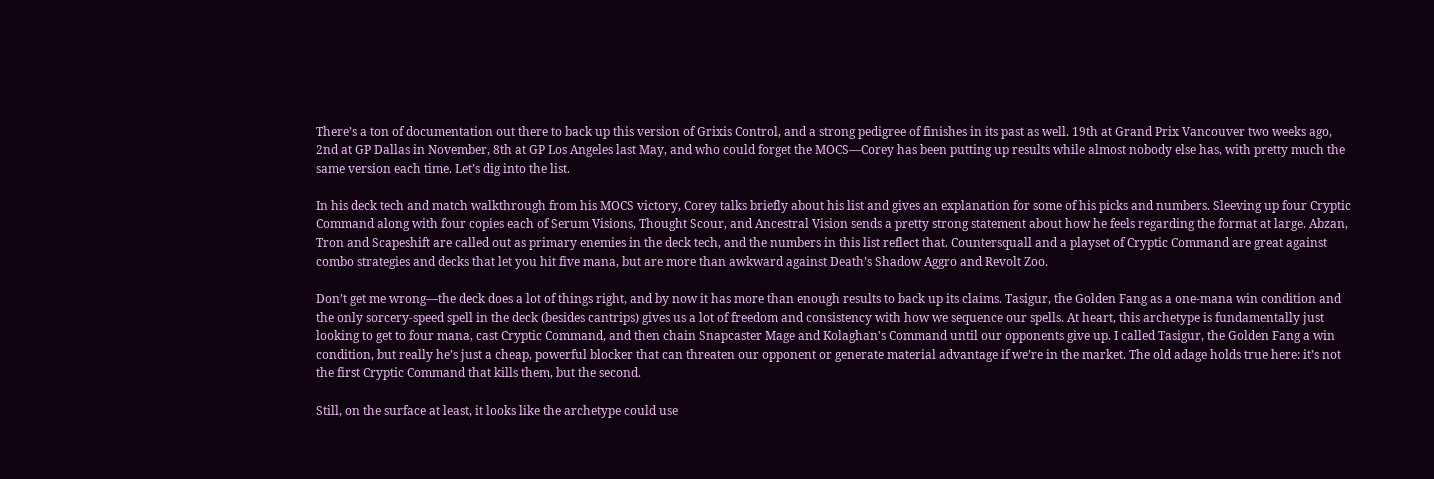There’s a ton of documentation out there to back up this version of Grixis Control, and a strong pedigree of finishes in its past as well. 19th at Grand Prix Vancouver two weeks ago, 2nd at GP Dallas in November, 8th at GP Los Angeles last May, and who could forget the MOCS—Corey has been putting up results while almost nobody else has, with pretty much the same version each time. Let’s dig into the list.

In his deck tech and match walkthrough from his MOCS victory, Corey talks briefly about his list and gives an explanation for some of his picks and numbers. Sleeving up four Cryptic Command along with four copies each of Serum Visions, Thought Scour, and Ancestral Vision sends a pretty strong statement about how he feels regarding the format at large. Abzan, Tron and Scapeshift are called out as primary enemies in the deck tech, and the numbers in this list reflect that. Countersquall and a playset of Cryptic Command are great against combo strategies and decks that let you hit five mana, but are more than awkward against Death’s Shadow Aggro and Revolt Zoo.

Don’t get me wrong—the deck does a lot of things right, and by now it has more than enough results to back up its claims. Tasigur, the Golden Fang as a one-mana win condition and the only sorcery-speed spell in the deck (besides cantrips) gives us a lot of freedom and consistency with how we sequence our spells. At heart, this archetype is fundamentally just looking to get to four mana, cast Cryptic Command, and then chain Snapcaster Mage and Kolaghan's Command until our opponents give up. I called Tasigur, the Golden Fang a win condition, but really he’s just a cheap, powerful blocker that can threaten our opponent or generate material advantage if we’re in the market. The old adage holds true here: it’s not the first Cryptic Command that kills them, but the second.

Still, on the surface at least, it looks like the archetype could use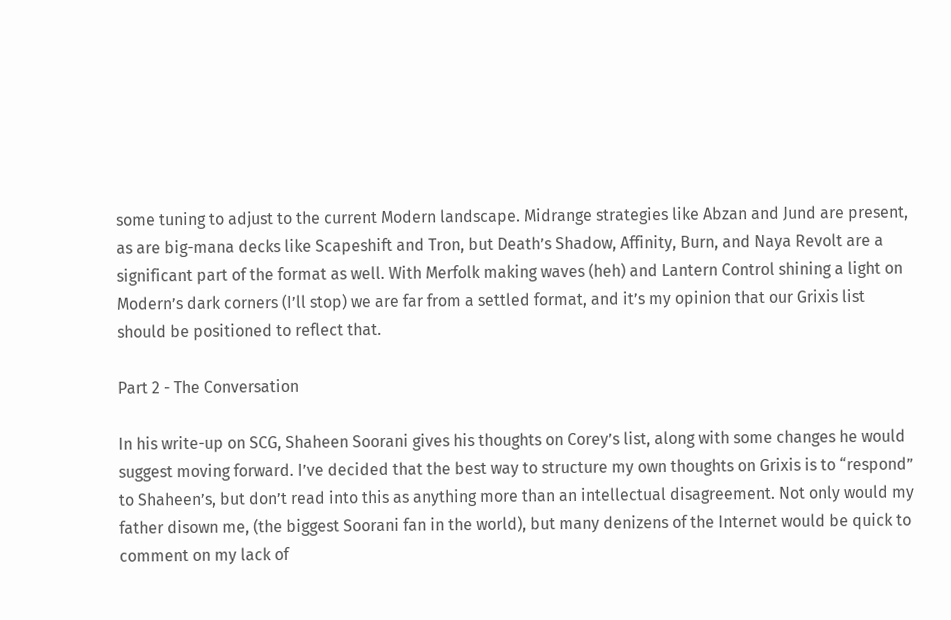some tuning to adjust to the current Modern landscape. Midrange strategies like Abzan and Jund are present, as are big-mana decks like Scapeshift and Tron, but Death’s Shadow, Affinity, Burn, and Naya Revolt are a significant part of the format as well. With Merfolk making waves (heh) and Lantern Control shining a light on Modern’s dark corners (I’ll stop) we are far from a settled format, and it’s my opinion that our Grixis list should be positioned to reflect that.

Part 2 - The Conversation

In his write-up on SCG, Shaheen Soorani gives his thoughts on Corey’s list, along with some changes he would suggest moving forward. I’ve decided that the best way to structure my own thoughts on Grixis is to “respond” to Shaheen’s, but don’t read into this as anything more than an intellectual disagreement. Not only would my father disown me, (the biggest Soorani fan in the world), but many denizens of the Internet would be quick to comment on my lack of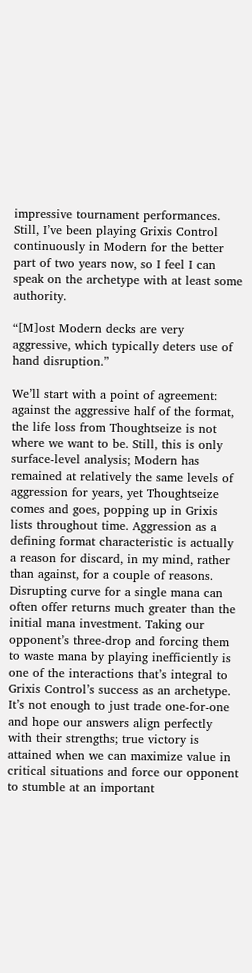impressive tournament performances. Still, I’ve been playing Grixis Control continuously in Modern for the better part of two years now, so I feel I can speak on the archetype with at least some authority.

“[M]ost Modern decks are very aggressive, which typically deters use of hand disruption.”

We’ll start with a point of agreement: against the aggressive half of the format, the life loss from Thoughtseize is not where we want to be. Still, this is only surface-level analysis; Modern has remained at relatively the same levels of aggression for years, yet Thoughtseize comes and goes, popping up in Grixis lists throughout time. Aggression as a defining format characteristic is actually a reason for discard, in my mind, rather than against, for a couple of reasons. Disrupting curve for a single mana can often offer returns much greater than the initial mana investment. Taking our opponent’s three-drop and forcing them to waste mana by playing inefficiently is one of the interactions that’s integral to Grixis Control’s success as an archetype. It’s not enough to just trade one-for-one and hope our answers align perfectly with their strengths; true victory is attained when we can maximize value in critical situations and force our opponent to stumble at an important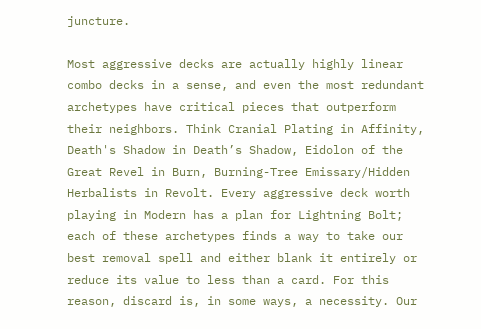juncture.

Most aggressive decks are actually highly linear combo decks in a sense, and even the most redundant archetypes have critical pieces that outperform their neighbors. Think Cranial Plating in Affinity, Death's Shadow in Death’s Shadow, Eidolon of the Great Revel in Burn, Burning-Tree Emissary/Hidden Herbalists in Revolt. Every aggressive deck worth playing in Modern has a plan for Lightning Bolt; each of these archetypes finds a way to take our best removal spell and either blank it entirely or reduce its value to less than a card. For this reason, discard is, in some ways, a necessity. Our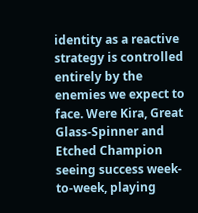identity as a reactive strategy is controlled entirely by the enemies we expect to face. Were Kira, Great Glass-Spinner and Etched Champion seeing success week-to-week, playing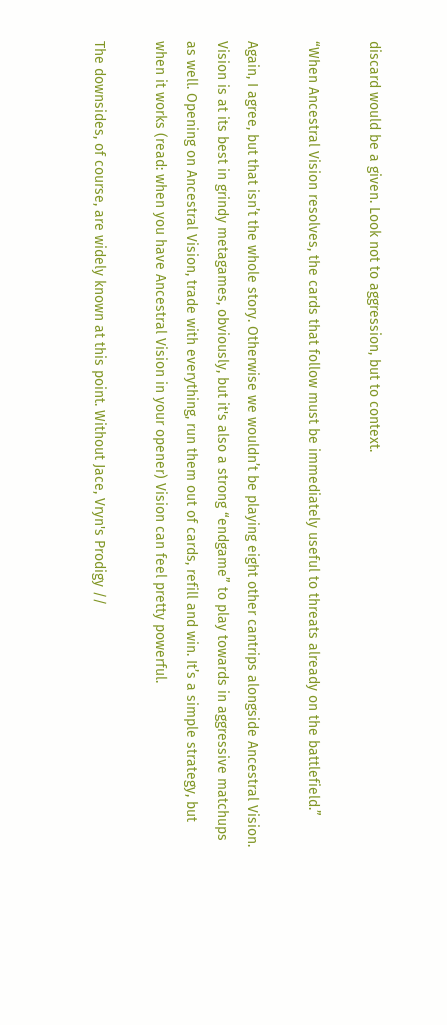discard would be a given. Look not to aggression, but to context.

“When Ancestral Vision resolves, the cards that follow must be immediately useful to threats already on the battlefield.”

Again, I agree, but that isn’t the whole story. Otherwise we wouldn’t be playing eight other cantrips alongside Ancestral Vision. Vision is at its best in grindy metagames, obviously, but it's also a strong “endgame” to play towards in aggressive matchups as well. Opening on Ancestral Vision, trade with everything, run them out of cards, refill and win. It’s a simple strategy, but when it works (read: when you have Ancestral Vision in your opener) Vision can feel pretty powerful.

The downsides, of course, are widely known at this point. Without Jace, Vryn's Prodigy //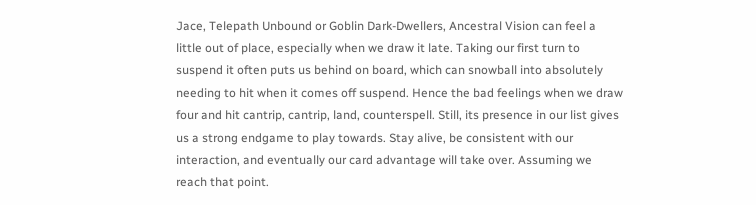Jace, Telepath Unbound or Goblin Dark-Dwellers, Ancestral Vision can feel a little out of place, especially when we draw it late. Taking our first turn to suspend it often puts us behind on board, which can snowball into absolutely needing to hit when it comes off suspend. Hence the bad feelings when we draw four and hit cantrip, cantrip, land, counterspell. Still, its presence in our list gives us a strong endgame to play towards. Stay alive, be consistent with our interaction, and eventually our card advantage will take over. Assuming we reach that point.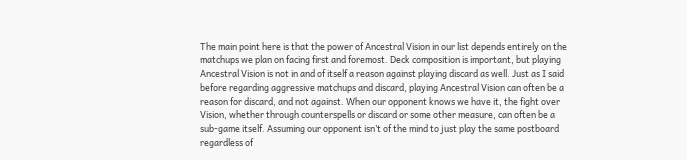The main point here is that the power of Ancestral Vision in our list depends entirely on the matchups we plan on facing first and foremost. Deck composition is important, but playing Ancestral Vision is not in and of itself a reason against playing discard as well. Just as I said before regarding aggressive matchups and discard, playing Ancestral Vision can often be a reason for discard, and not against. When our opponent knows we have it, the fight over Vision, whether through counterspells or discard or some other measure, can often be a sub-game itself. Assuming our opponent isn’t of the mind to just play the same postboard regardless of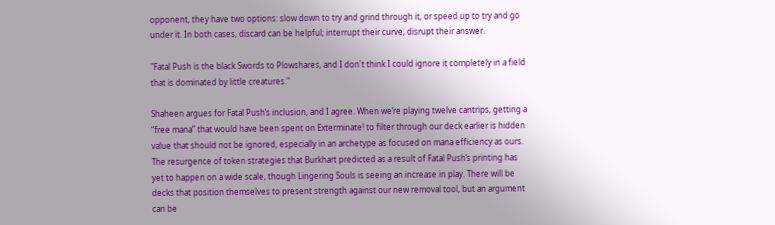opponent, they have two options: slow down to try and grind through it, or speed up to try and go under it. In both cases, discard can be helpful; interrupt their curve, disrupt their answer.

"Fatal Push is the black Swords to Plowshares, and I don't think I could ignore it completely in a field that is dominated by little creatures."

Shaheen argues for Fatal Push’s inclusion, and I agree. When we’re playing twelve cantrips, getting a “free mana” that would have been spent on Exterminate! to filter through our deck earlier is hidden value that should not be ignored, especially in an archetype as focused on mana efficiency as ours. The resurgence of token strategies that Burkhart predicted as a result of Fatal Push’s printing has yet to happen on a wide scale, though Lingering Souls is seeing an increase in play. There will be decks that position themselves to present strength against our new removal tool, but an argument can be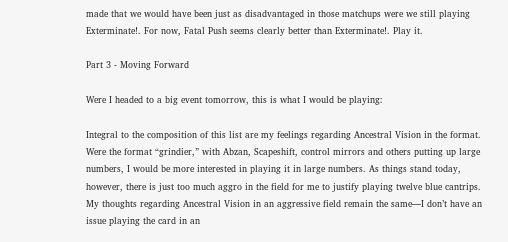made that we would have been just as disadvantaged in those matchups were we still playing Exterminate!. For now, Fatal Push seems clearly better than Exterminate!. Play it.

Part 3 - Moving Forward

Were I headed to a big event tomorrow, this is what I would be playing:

Integral to the composition of this list are my feelings regarding Ancestral Vision in the format. Were the format “grindier,” with Abzan, Scapeshift, control mirrors and others putting up large numbers, I would be more interested in playing it in large numbers. As things stand today, however, there is just too much aggro in the field for me to justify playing twelve blue cantrips. My thoughts regarding Ancestral Vision in an aggressive field remain the same—I don’t have an issue playing the card in an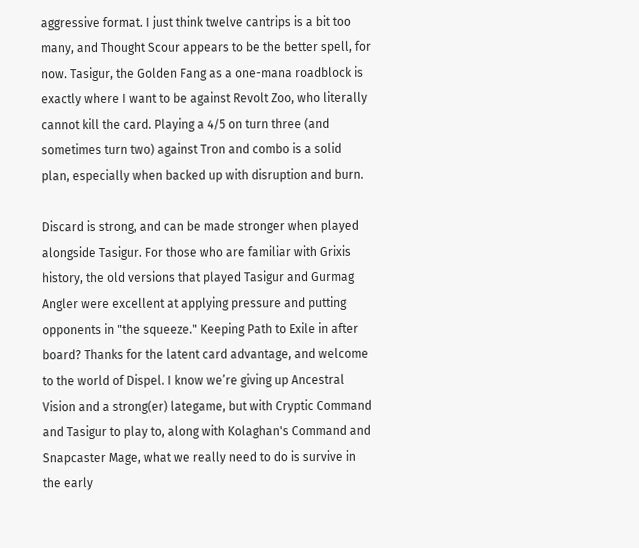aggressive format. I just think twelve cantrips is a bit too many, and Thought Scour appears to be the better spell, for now. Tasigur, the Golden Fang as a one-mana roadblock is exactly where I want to be against Revolt Zoo, who literally cannot kill the card. Playing a 4/5 on turn three (and sometimes turn two) against Tron and combo is a solid plan, especially when backed up with disruption and burn.

Discard is strong, and can be made stronger when played alongside Tasigur. For those who are familiar with Grixis history, the old versions that played Tasigur and Gurmag Angler were excellent at applying pressure and putting opponents in "the squeeze." Keeping Path to Exile in after board? Thanks for the latent card advantage, and welcome to the world of Dispel. I know we’re giving up Ancestral Vision and a strong(er) lategame, but with Cryptic Command and Tasigur to play to, along with Kolaghan's Command and Snapcaster Mage, what we really need to do is survive in the early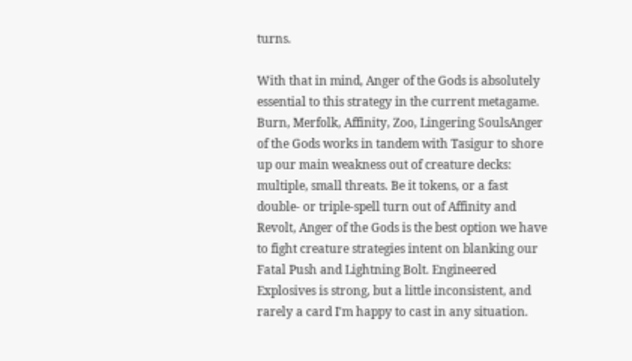turns.

With that in mind, Anger of the Gods is absolutely essential to this strategy in the current metagame. Burn, Merfolk, Affinity, Zoo, Lingering SoulsAnger of the Gods works in tandem with Tasigur to shore up our main weakness out of creature decks: multiple, small threats. Be it tokens, or a fast double- or triple-spell turn out of Affinity and Revolt, Anger of the Gods is the best option we have to fight creature strategies intent on blanking our Fatal Push and Lightning Bolt. Engineered Explosives is strong, but a little inconsistent, and rarely a card I'm happy to cast in any situation.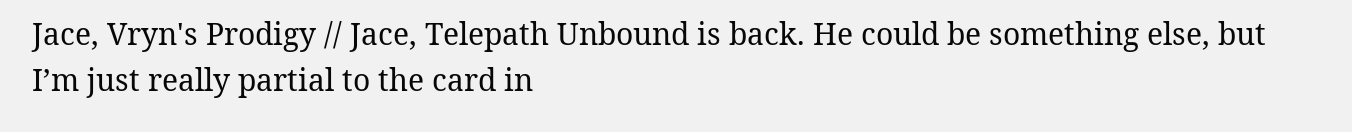Jace, Vryn's Prodigy // Jace, Telepath Unbound is back. He could be something else, but I’m just really partial to the card in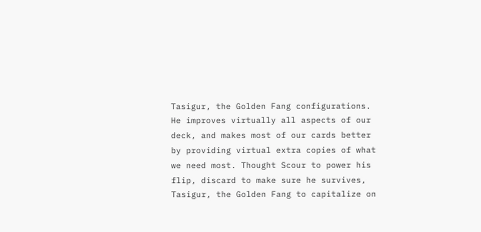Tasigur, the Golden Fang configurations. He improves virtually all aspects of our deck, and makes most of our cards better by providing virtual extra copies of what we need most. Thought Scour to power his flip, discard to make sure he survives, Tasigur, the Golden Fang to capitalize on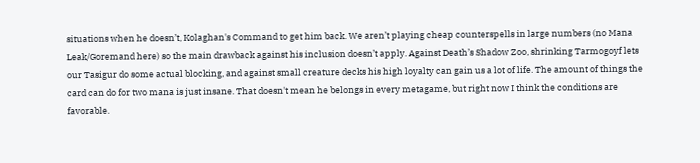situations when he doesn’t, Kolaghan's Command to get him back. We aren’t playing cheap counterspells in large numbers (no Mana Leak/Goremand here) so the main drawback against his inclusion doesn’t apply. Against Death’s Shadow Zoo, shrinking Tarmogoyf lets our Tasigur do some actual blocking, and against small creature decks his high loyalty can gain us a lot of life. The amount of things the card can do for two mana is just insane. That doesn't mean he belongs in every metagame, but right now I think the conditions are favorable.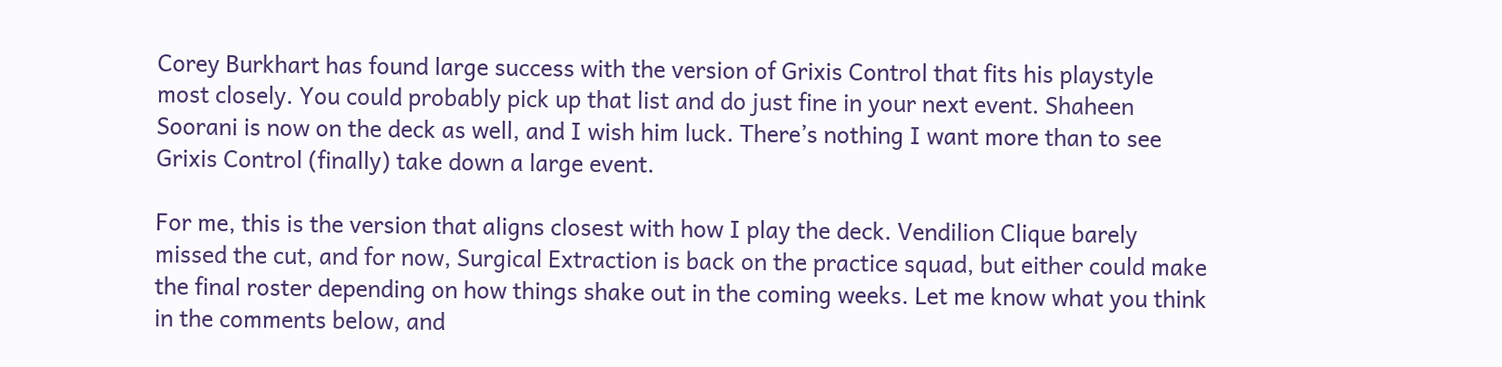Corey Burkhart has found large success with the version of Grixis Control that fits his playstyle most closely. You could probably pick up that list and do just fine in your next event. Shaheen Soorani is now on the deck as well, and I wish him luck. There’s nothing I want more than to see Grixis Control (finally) take down a large event.

For me, this is the version that aligns closest with how I play the deck. Vendilion Clique barely missed the cut, and for now, Surgical Extraction is back on the practice squad, but either could make the final roster depending on how things shake out in the coming weeks. Let me know what you think in the comments below, and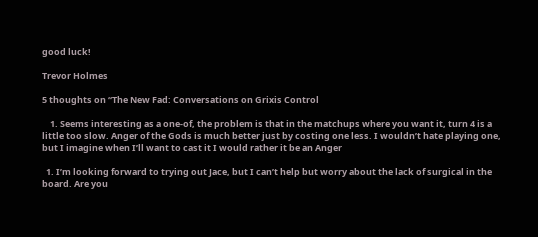good luck!

Trevor Holmes

5 thoughts on “The New Fad: Conversations on Grixis Control

    1. Seems interesting as a one-of, the problem is that in the matchups where you want it, turn 4 is a little too slow. Anger of the Gods is much better just by costing one less. I wouldn’t hate playing one, but I imagine when I’ll want to cast it I would rather it be an Anger

  1. I’m looking forward to trying out Jace, but I can’t help but worry about the lack of surgical in the board. Are you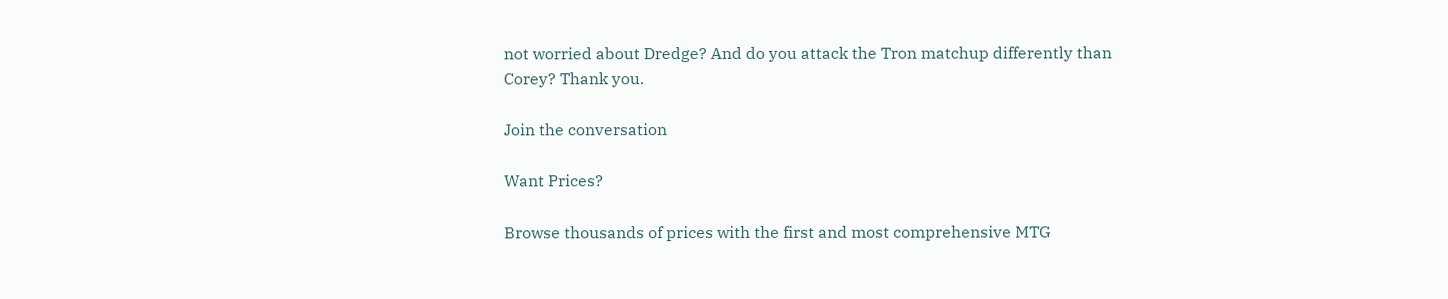not worried about Dredge? And do you attack the Tron matchup differently than Corey? Thank you.

Join the conversation

Want Prices?

Browse thousands of prices with the first and most comprehensive MTG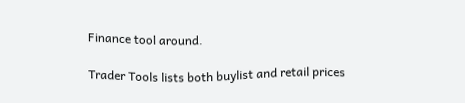Finance tool around.

Trader Tools lists both buylist and retail prices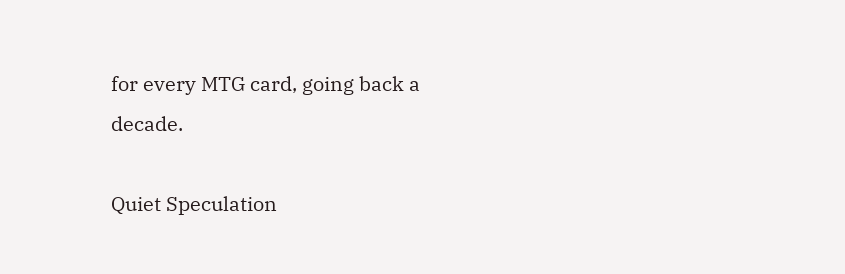for every MTG card, going back a decade.

Quiet Speculation